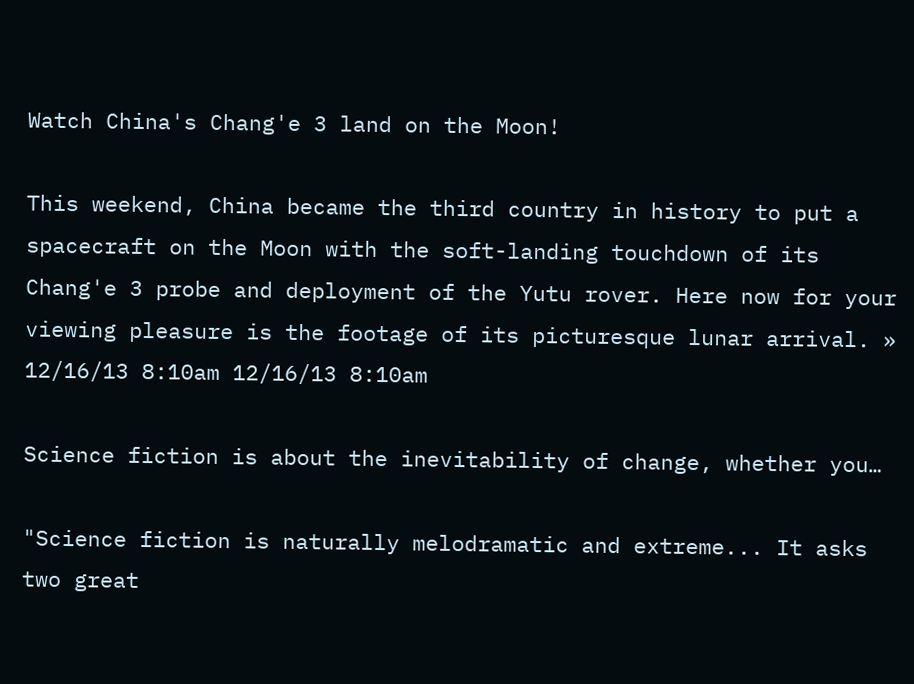Watch China's Chang'e 3 land on the Moon!

This weekend, China became the third country in history to put a spacecraft on the Moon with the soft-landing touchdown of its Chang'e 3 probe and deployment of the Yutu rover. Here now for your viewing pleasure is the footage of its picturesque lunar arrival. » 12/16/13 8:10am 12/16/13 8:10am

Science fiction is about the inevitability of change, whether you…

"Science fiction is naturally melodramatic and extreme... It asks two great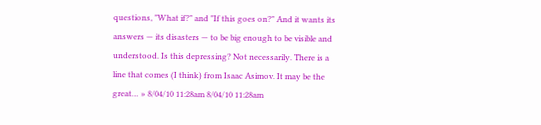questions, "What if?" and "If this goes on?" And it wants its answers — its disasters — to be big enough to be visible and understood. Is this depressing? Not necessarily. There is a line that comes (I think) from Isaac Asimov. It may be the great… » 8/04/10 11:28am 8/04/10 11:28am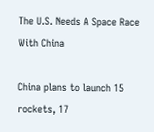The U.S. Needs A Space Race With China

China plans to launch 15 rockets, 17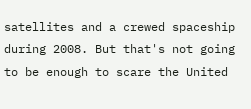satellites and a crewed spaceship during 2008. But that's not going to be enough to scare the United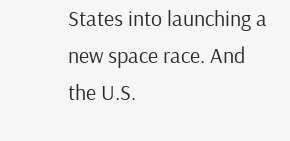States into launching a new space race. And the U.S.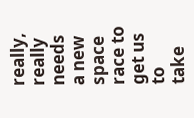really, really needs a new space race to get us to take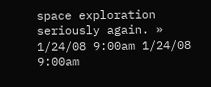space exploration seriously again. » 1/24/08 9:00am 1/24/08 9:00am